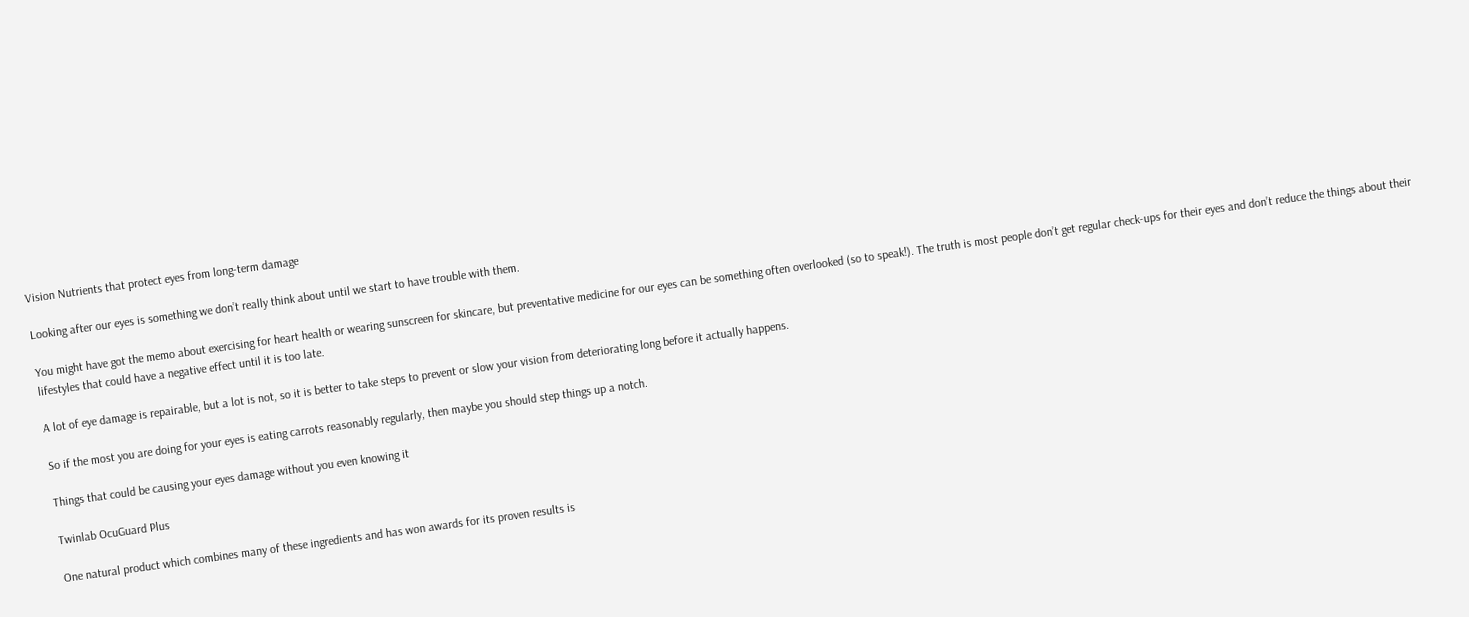Vision Nutrients that protect eyes from long-term damage

Looking after our eyes is something we don’t really think about until we start to have trouble with them.

You might have got the memo about exercising for heart health or wearing sunscreen for skincare, but preventative medicine for our eyes can be something often overlooked (so to speak!). The truth is most people don’t get regular check-ups for their eyes and don’t reduce the things about their lifestyles that could have a negative effect until it is too late.

A lot of eye damage is repairable, but a lot is not, so it is better to take steps to prevent or slow your vision from deteriorating long before it actually happens.

So if the most you are doing for your eyes is eating carrots reasonably regularly, then maybe you should step things up a notch.

Things that could be causing your eyes damage without you even knowing it

Twinlab OcuGuard Plus

One natural product which combines many of these ingredients and has won awards for its proven results is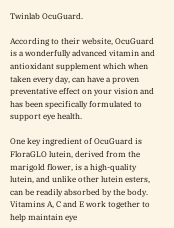Twinlab OcuGuard.

According to their website, OcuGuard is a wonderfully advanced vitamin and antioxidant supplement which when taken every day, can have a proven preventative effect on your vision and has been specifically formulated to support eye health.

One key ingredient of OcuGuard is FloraGLO lutein, derived from the marigold flower, is a high-quality lutein, and unlike other lutein esters, can be readily absorbed by the body. Vitamins A, C and E work together to help maintain eye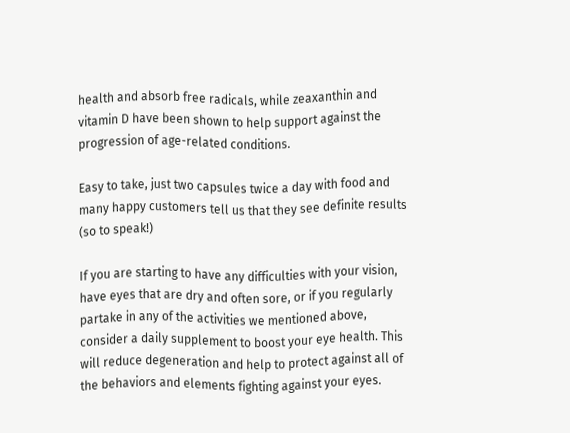health and absorb free radicals, while zeaxanthin and vitamin D have been shown to help support against the progression of age-related conditions.

Easy to take, just two capsules twice a day with food and many happy customers tell us that they see definite results (so to speak!)

If you are starting to have any difficulties with your vision, have eyes that are dry and often sore, or if you regularly partake in any of the activities we mentioned above, consider a daily supplement to boost your eye health. This will reduce degeneration and help to protect against all of the behaviors and elements fighting against your eyes.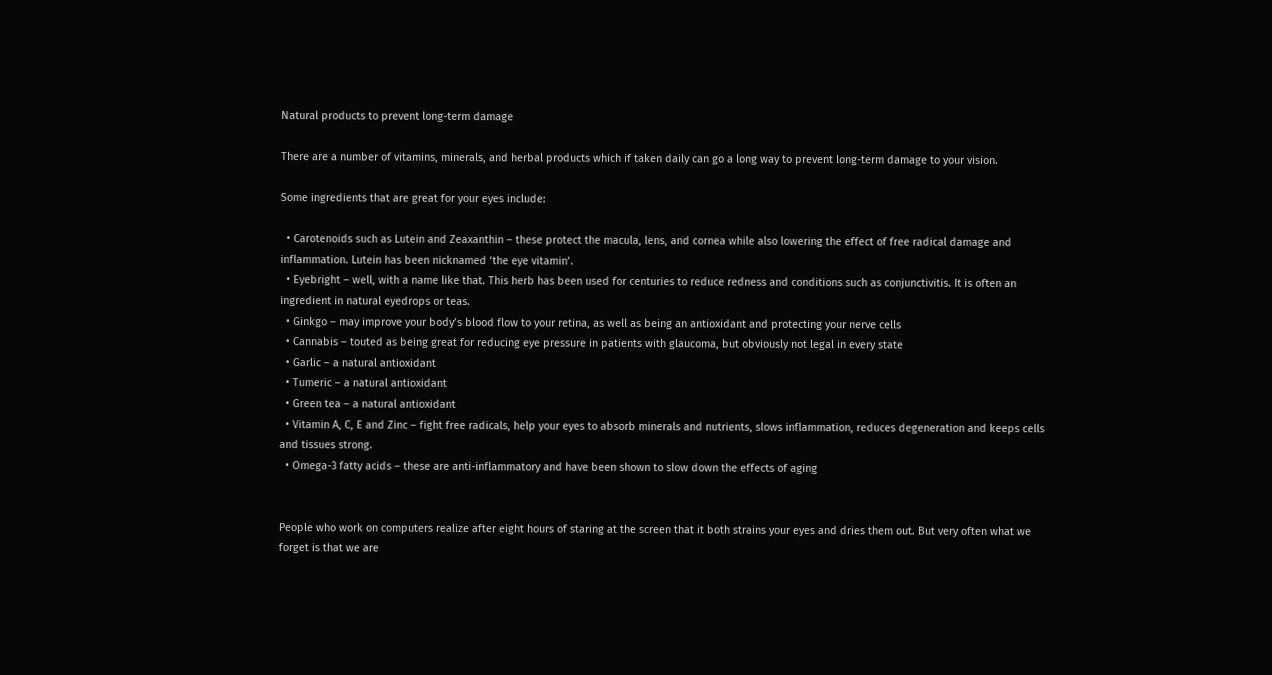Natural products to prevent long-term damage

There are a number of vitamins, minerals, and herbal products which if taken daily can go a long way to prevent long-term damage to your vision.

Some ingredients that are great for your eyes include:

  • Carotenoids such as Lutein and Zeaxanthin – these protect the macula, lens, and cornea while also lowering the effect of free radical damage and inflammation. Lutein has been nicknamed ‘the eye vitamin’.
  • Eyebright – well, with a name like that. This herb has been used for centuries to reduce redness and conditions such as conjunctivitis. It is often an ingredient in natural eyedrops or teas.
  • Ginkgo – may improve your body’s blood flow to your retina, as well as being an antioxidant and protecting your nerve cells
  • Cannabis – touted as being great for reducing eye pressure in patients with glaucoma, but obviously not legal in every state
  • Garlic – a natural antioxidant
  • Tumeric – a natural antioxidant
  • Green tea – a natural antioxidant
  • Vitamin A, C, E and Zinc – fight free radicals, help your eyes to absorb minerals and nutrients, slows inflammation, reduces degeneration and keeps cells and tissues strong.
  • Omega-3 fatty acids – these are anti-inflammatory and have been shown to slow down the effects of aging


People who work on computers realize after eight hours of staring at the screen that it both strains your eyes and dries them out. But very often what we forget is that we are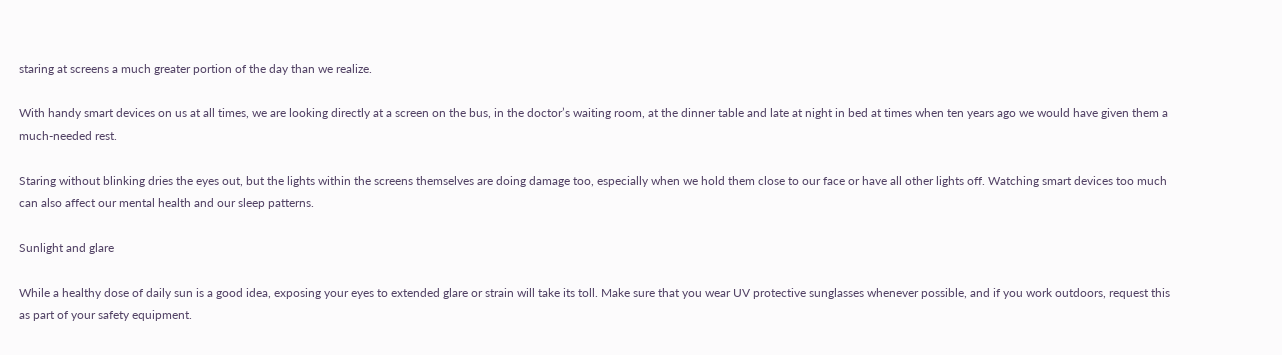staring at screens a much greater portion of the day than we realize.

With handy smart devices on us at all times, we are looking directly at a screen on the bus, in the doctor’s waiting room, at the dinner table and late at night in bed at times when ten years ago we would have given them a much-needed rest.

Staring without blinking dries the eyes out, but the lights within the screens themselves are doing damage too, especially when we hold them close to our face or have all other lights off. Watching smart devices too much can also affect our mental health and our sleep patterns.

Sunlight and glare

While a healthy dose of daily sun is a good idea, exposing your eyes to extended glare or strain will take its toll. Make sure that you wear UV protective sunglasses whenever possible, and if you work outdoors, request this as part of your safety equipment.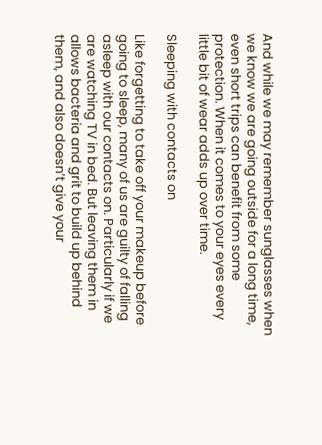And while we may remember sunglasses when we know we are going outside for a long time, even short trips can benefit from some protection. When it comes to your eyes every little bit of wear adds up over time.

Sleeping with contacts on

Like forgetting to take off your makeup before going to sleep, many of us are guilty of falling asleep with our contacts on. Particularly if we are watching TV in bed. But leaving them in allows bacteria and grit to build up behind them, and also doesn’t give your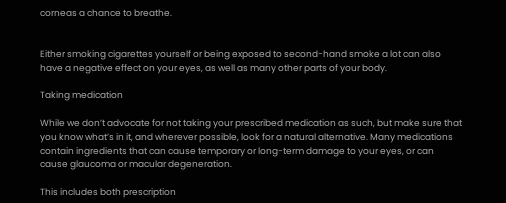corneas a chance to breathe.


Either smoking cigarettes yourself or being exposed to second-hand smoke a lot can also have a negative effect on your eyes, as well as many other parts of your body.

Taking medication

While we don’t advocate for not taking your prescribed medication as such, but make sure that you know what’s in it, and wherever possible, look for a natural alternative. Many medications contain ingredients that can cause temporary or long-term damage to your eyes, or can cause glaucoma or macular degeneration.

This includes both prescription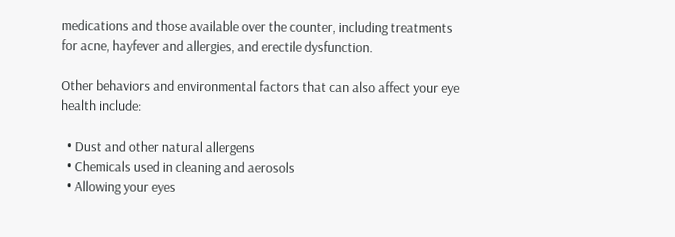medications and those available over the counter, including treatments for acne, hayfever and allergies, and erectile dysfunction.

Other behaviors and environmental factors that can also affect your eye health include:

  • Dust and other natural allergens
  • Chemicals used in cleaning and aerosols
  • Allowing your eyes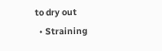to dry out
  • Straining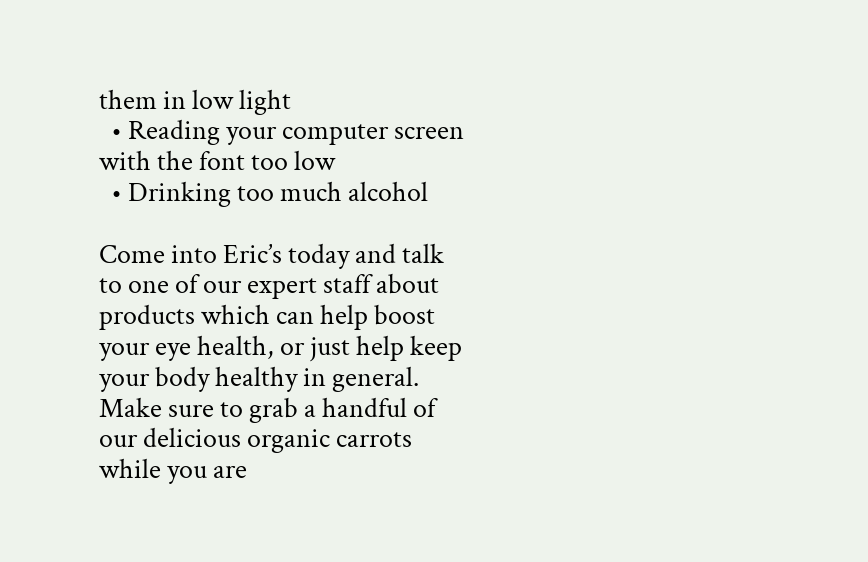them in low light
  • Reading your computer screen with the font too low
  • Drinking too much alcohol

Come into Eric’s today and talk to one of our expert staff about products which can help boost your eye health, or just help keep your body healthy in general. Make sure to grab a handful of our delicious organic carrots while you are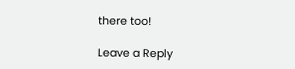there too!

Leave a Reply